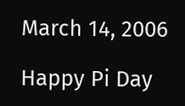March 14, 2006

Happy Pi Day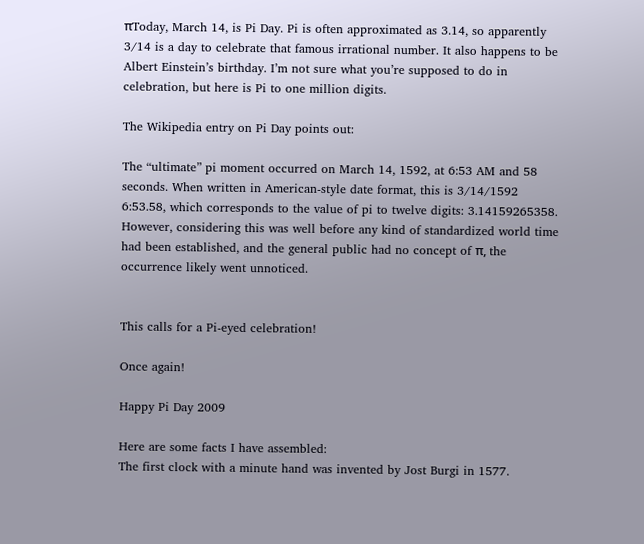πToday, March 14, is Pi Day. Pi is often approximated as 3.14, so apparently 3/14 is a day to celebrate that famous irrational number. It also happens to be Albert Einstein’s birthday. I’m not sure what you’re supposed to do in celebration, but here is Pi to one million digits.

The Wikipedia entry on Pi Day points out:

The “ultimate” pi moment occurred on March 14, 1592, at 6:53 AM and 58 seconds. When written in American-style date format, this is 3/14/1592 6:53.58, which corresponds to the value of pi to twelve digits: 3.14159265358. However, considering this was well before any kind of standardized world time had been established, and the general public had no concept of π, the occurrence likely went unnoticed.


This calls for a Pi-eyed celebration!

Once again!

Happy Pi Day 2009

Here are some facts I have assembled:
The first clock with a minute hand was invented by Jost Burgi in 1577.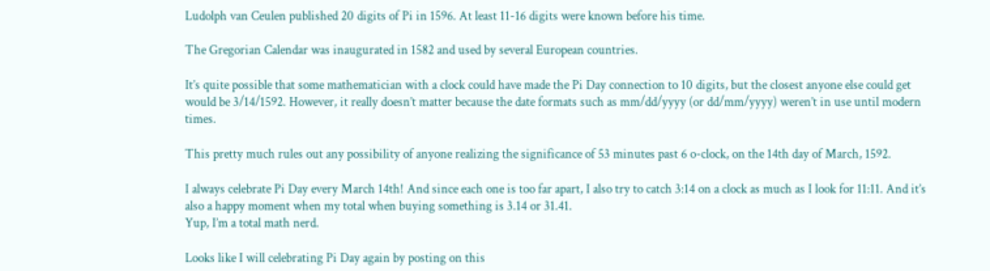Ludolph van Ceulen published 20 digits of Pi in 1596. At least 11-16 digits were known before his time.

The Gregorian Calendar was inaugurated in 1582 and used by several European countries.

It’s quite possible that some mathematician with a clock could have made the Pi Day connection to 10 digits, but the closest anyone else could get would be 3/14/1592. However, it really doesn’t matter because the date formats such as mm/dd/yyyy (or dd/mm/yyyy) weren’t in use until modern times.

This pretty much rules out any possibility of anyone realizing the significance of 53 minutes past 6 o-clock, on the 14th day of March, 1592.

I always celebrate Pi Day every March 14th! And since each one is too far apart, I also try to catch 3:14 on a clock as much as I look for 11:11. And it’s also a happy moment when my total when buying something is 3.14 or 31.41.
Yup, I’m a total math nerd.

Looks like I will celebrating Pi Day again by posting on this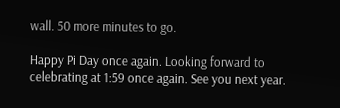wall. 50 more minutes to go.

Happy Pi Day once again. Looking forward to celebrating at 1:59 once again. See you next year.